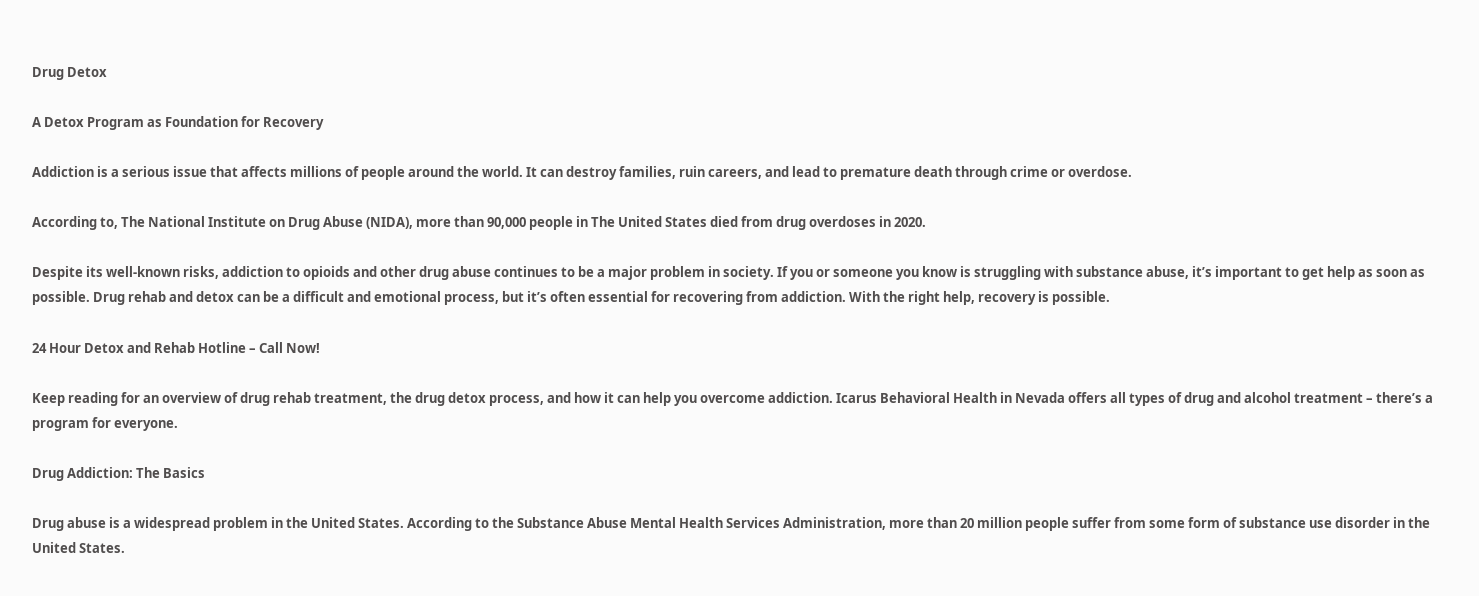Drug Detox

A Detox Program as Foundation for Recovery

Addiction is a serious issue that affects millions of people around the world. It can destroy families, ruin careers, and lead to premature death through crime or overdose.

According to, The National Institute on Drug Abuse (NIDA), more than 90,000 people in The United States died from drug overdoses in 2020.

Despite its well-known risks, addiction to opioids and other drug abuse continues to be a major problem in society. If you or someone you know is struggling with substance abuse, it’s important to get help as soon as possible. Drug rehab and detox can be a difficult and emotional process, but it’s often essential for recovering from addiction. With the right help, recovery is possible.

24 Hour Detox and Rehab Hotline – Call Now!

Keep reading for an overview of drug rehab treatment, the drug detox process, and how it can help you overcome addiction. Icarus Behavioral Health in Nevada offers all types of drug and alcohol treatment – there’s a program for everyone.

Drug Addiction: The Basics

Drug abuse is a widespread problem in the United States. According to the Substance Abuse Mental Health Services Administration, more than 20 million people suffer from some form of substance use disorder in the United States.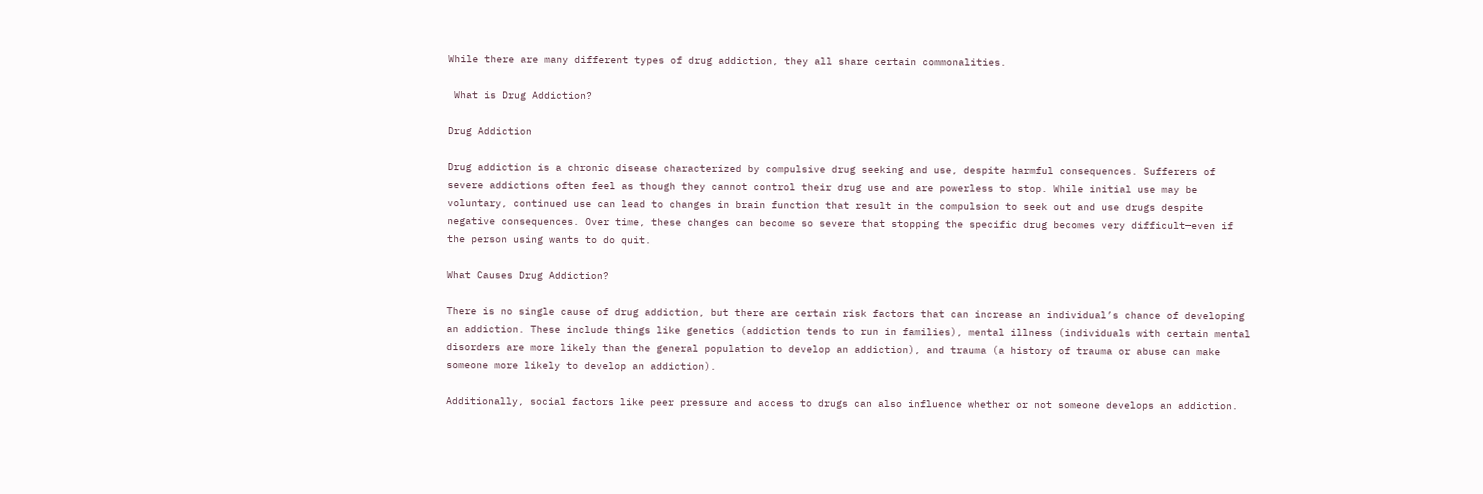While there are many different types of drug addiction, they all share certain commonalities.

 What is Drug Addiction?

Drug Addiction

Drug addiction is a chronic disease characterized by compulsive drug seeking and use, despite harmful consequences. Sufferers of severe addictions often feel as though they cannot control their drug use and are powerless to stop. While initial use may be voluntary, continued use can lead to changes in brain function that result in the compulsion to seek out and use drugs despite negative consequences. Over time, these changes can become so severe that stopping the specific drug becomes very difficult—even if the person using wants to do quit.

What Causes Drug Addiction?

There is no single cause of drug addiction, but there are certain risk factors that can increase an individual’s chance of developing an addiction. These include things like genetics (addiction tends to run in families), mental illness (individuals with certain mental disorders are more likely than the general population to develop an addiction), and trauma (a history of trauma or abuse can make someone more likely to develop an addiction).

Additionally, social factors like peer pressure and access to drugs can also influence whether or not someone develops an addiction.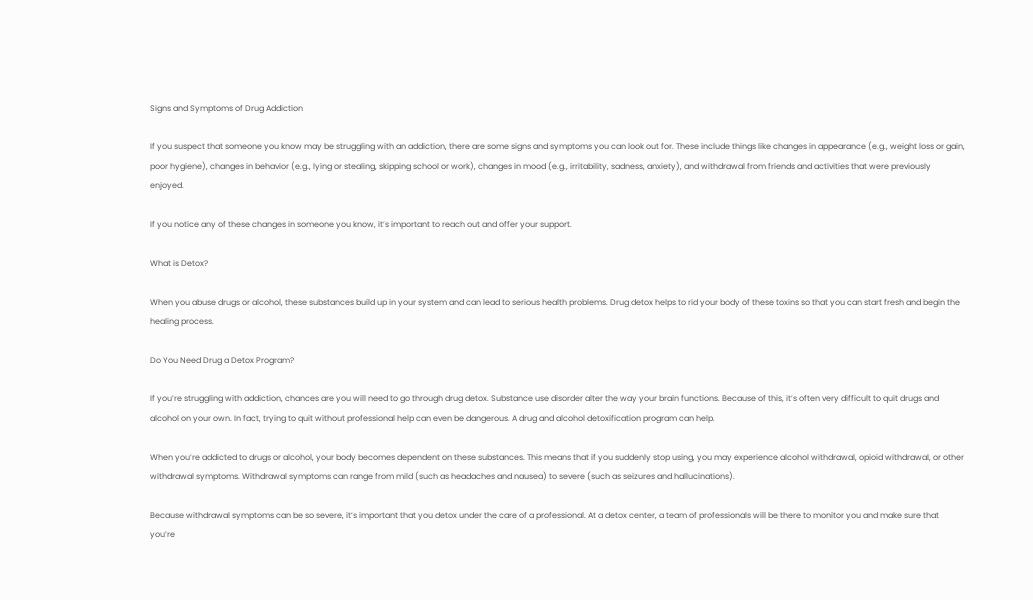Signs and Symptoms of Drug Addiction

If you suspect that someone you know may be struggling with an addiction, there are some signs and symptoms you can look out for. These include things like changes in appearance (e.g., weight loss or gain, poor hygiene), changes in behavior (e.g., lying or stealing, skipping school or work), changes in mood (e.g., irritability, sadness, anxiety), and withdrawal from friends and activities that were previously enjoyed.

If you notice any of these changes in someone you know, it’s important to reach out and offer your support.

What is Detox?

When you abuse drugs or alcohol, these substances build up in your system and can lead to serious health problems. Drug detox helps to rid your body of these toxins so that you can start fresh and begin the healing process.

Do You Need Drug a Detox Program?

If you’re struggling with addiction, chances are you will need to go through drug detox. Substance use disorder alter the way your brain functions. Because of this, it’s often very difficult to quit drugs and alcohol on your own. In fact, trying to quit without professional help can even be dangerous. A drug and alcohol detoxification program can help.

When you’re addicted to drugs or alcohol, your body becomes dependent on these substances. This means that if you suddenly stop using, you may experience alcohol withdrawal, opioid withdrawal, or other withdrawal symptoms. Withdrawal symptoms can range from mild (such as headaches and nausea) to severe (such as seizures and hallucinations).

Because withdrawal symptoms can be so severe, it’s important that you detox under the care of a professional. At a detox center, a team of professionals will be there to monitor you and make sure that you’re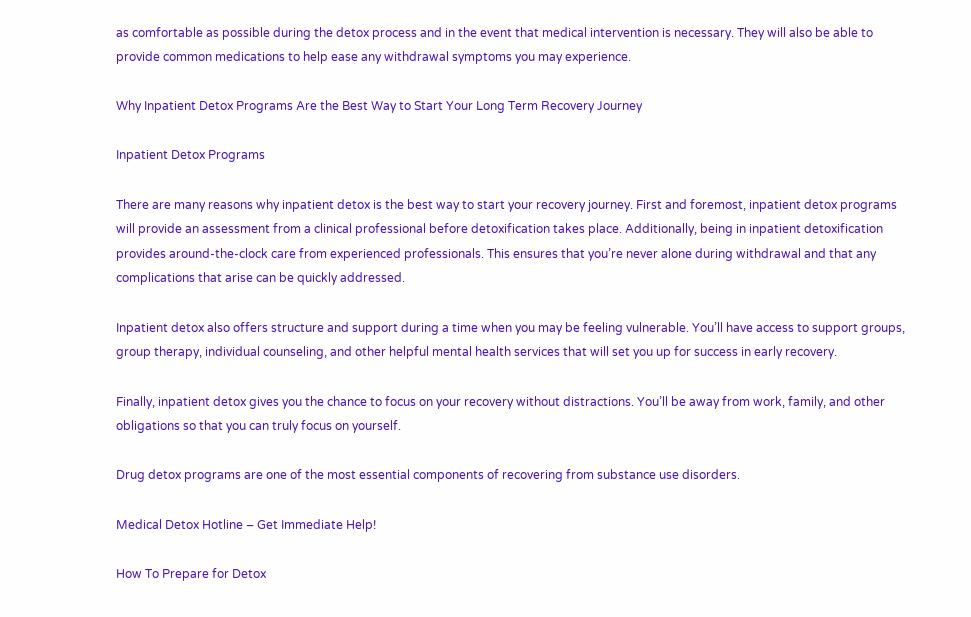as comfortable as possible during the detox process and in the event that medical intervention is necessary. They will also be able to provide common medications to help ease any withdrawal symptoms you may experience.

Why Inpatient Detox Programs Are the Best Way to Start Your Long Term Recovery Journey

Inpatient Detox Programs

There are many reasons why inpatient detox is the best way to start your recovery journey. First and foremost, inpatient detox programs will provide an assessment from a clinical professional before detoxification takes place. Additionally, being in inpatient detoxification provides around-the-clock care from experienced professionals. This ensures that you’re never alone during withdrawal and that any complications that arise can be quickly addressed.

Inpatient detox also offers structure and support during a time when you may be feeling vulnerable. You’ll have access to support groups, group therapy, individual counseling, and other helpful mental health services that will set you up for success in early recovery.

Finally, inpatient detox gives you the chance to focus on your recovery without distractions. You’ll be away from work, family, and other obligations so that you can truly focus on yourself.

Drug detox programs are one of the most essential components of recovering from substance use disorders.

Medical Detox Hotline – Get Immediate Help!

How To Prepare for Detox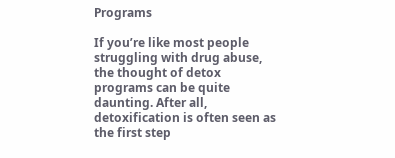Programs

If you’re like most people struggling with drug abuse, the thought of detox programs can be quite daunting. After all, detoxification is often seen as the first step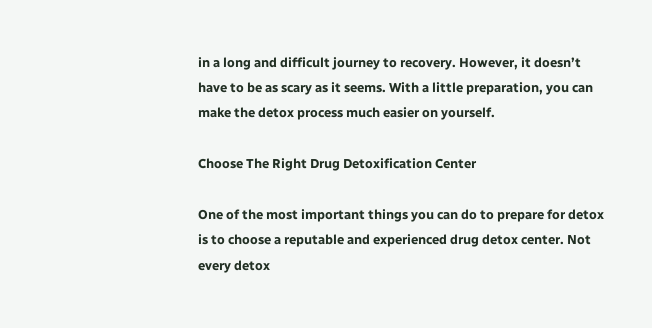in a long and difficult journey to recovery. However, it doesn’t have to be as scary as it seems. With a little preparation, you can make the detox process much easier on yourself.

Choose The Right Drug Detoxification Center

One of the most important things you can do to prepare for detox is to choose a reputable and experienced drug detox center. Not every detox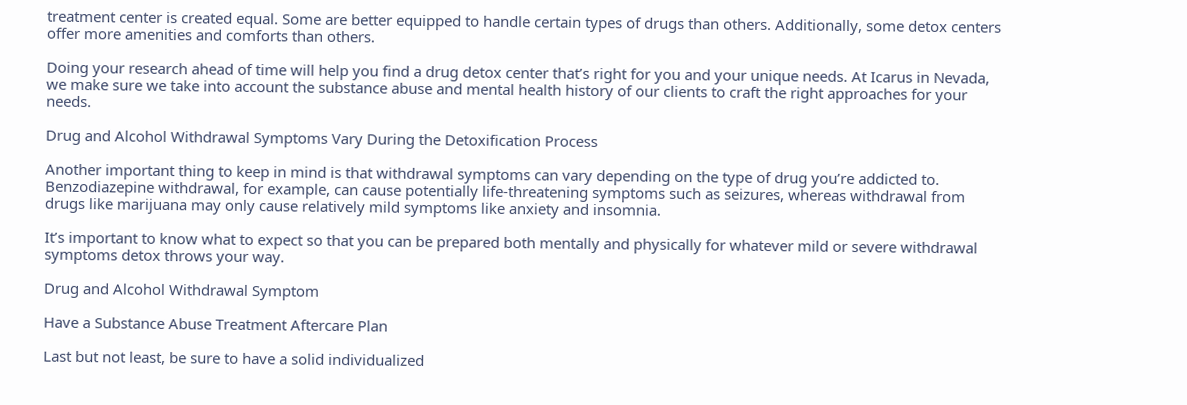treatment center is created equal. Some are better equipped to handle certain types of drugs than others. Additionally, some detox centers offer more amenities and comforts than others.

Doing your research ahead of time will help you find a drug detox center that’s right for you and your unique needs. At Icarus in Nevada, we make sure we take into account the substance abuse and mental health history of our clients to craft the right approaches for your needs.

Drug and Alcohol Withdrawal Symptoms Vary During the Detoxification Process

Another important thing to keep in mind is that withdrawal symptoms can vary depending on the type of drug you’re addicted to. Benzodiazepine withdrawal, for example, can cause potentially life-threatening symptoms such as seizures, whereas withdrawal from drugs like marijuana may only cause relatively mild symptoms like anxiety and insomnia.

It’s important to know what to expect so that you can be prepared both mentally and physically for whatever mild or severe withdrawal symptoms detox throws your way.

Drug and Alcohol Withdrawal Symptom

Have a Substance Abuse Treatment Aftercare Plan

Last but not least, be sure to have a solid individualized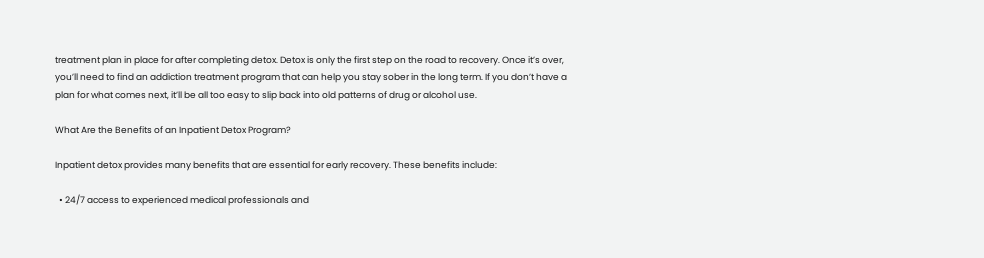treatment plan in place for after completing detox. Detox is only the first step on the road to recovery. Once it’s over, you’ll need to find an addiction treatment program that can help you stay sober in the long term. If you don’t have a plan for what comes next, it’ll be all too easy to slip back into old patterns of drug or alcohol use.

What Are the Benefits of an Inpatient Detox Program?

Inpatient detox provides many benefits that are essential for early recovery. These benefits include:

  • 24/7 access to experienced medical professionals and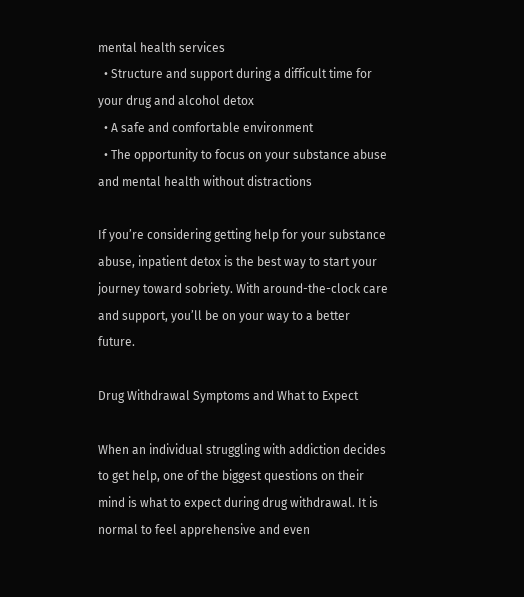mental health services
  • Structure and support during a difficult time for your drug and alcohol detox
  • A safe and comfortable environment
  • The opportunity to focus on your substance abuse and mental health without distractions

If you’re considering getting help for your substance abuse, inpatient detox is the best way to start your journey toward sobriety. With around-the-clock care and support, you’ll be on your way to a better future.

Drug Withdrawal Symptoms and What to Expect

When an individual struggling with addiction decides to get help, one of the biggest questions on their mind is what to expect during drug withdrawal. It is normal to feel apprehensive and even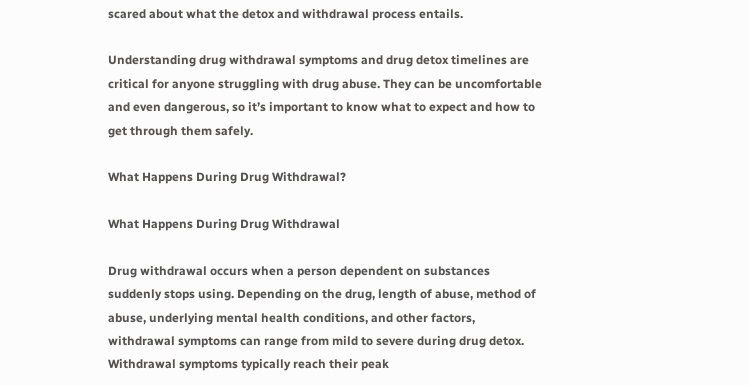scared about what the detox and withdrawal process entails.

Understanding drug withdrawal symptoms and drug detox timelines are critical for anyone struggling with drug abuse. They can be uncomfortable and even dangerous, so it’s important to know what to expect and how to get through them safely.

What Happens During Drug Withdrawal?

What Happens During Drug Withdrawal

Drug withdrawal occurs when a person dependent on substances suddenly stops using. Depending on the drug, length of abuse, method of abuse, underlying mental health conditions, and other factors, withdrawal symptoms can range from mild to severe during drug detox. Withdrawal symptoms typically reach their peak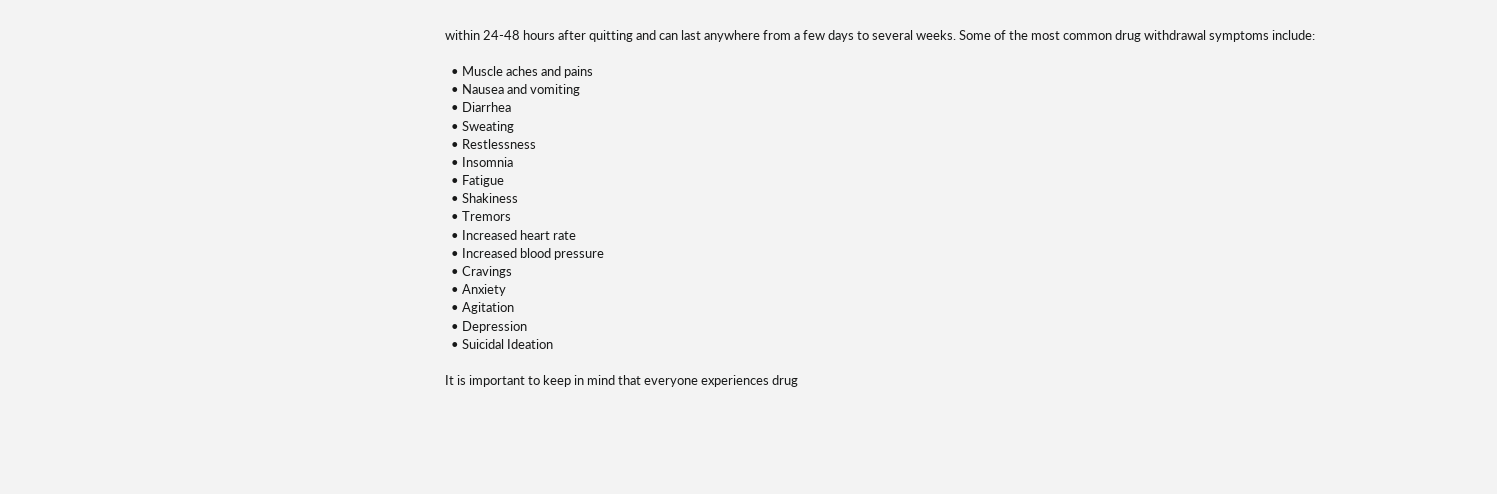within 24-48 hours after quitting and can last anywhere from a few days to several weeks. Some of the most common drug withdrawal symptoms include:

  • Muscle aches and pains
  • Nausea and vomiting
  • Diarrhea
  • Sweating
  • Restlessness
  • Insomnia
  • Fatigue
  • Shakiness
  • Tremors
  • Increased heart rate
  • Increased blood pressure
  • Cravings
  • Anxiety
  • Agitation
  • Depression
  • Suicidal Ideation

It is important to keep in mind that everyone experiences drug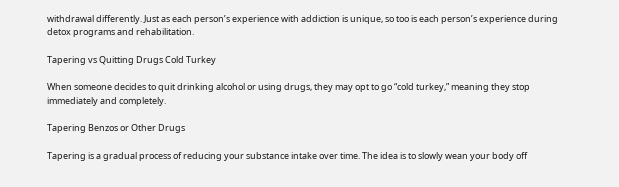withdrawal differently. Just as each person’s experience with addiction is unique, so too is each person’s experience during detox programs and rehabilitation.

Tapering vs Quitting Drugs Cold Turkey

When someone decides to quit drinking alcohol or using drugs, they may opt to go “cold turkey,” meaning they stop immediately and completely.

Tapering Benzos or Other Drugs

Tapering is a gradual process of reducing your substance intake over time. The idea is to slowly wean your body off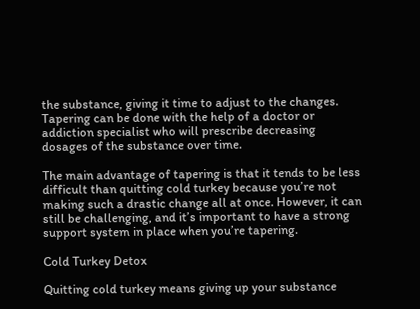the substance, giving it time to adjust to the changes. Tapering can be done with the help of a doctor or addiction specialist who will prescribe decreasing dosages of the substance over time.

The main advantage of tapering is that it tends to be less difficult than quitting cold turkey because you’re not making such a drastic change all at once. However, it can still be challenging, and it’s important to have a strong support system in place when you’re tapering.

Cold Turkey Detox

Quitting cold turkey means giving up your substance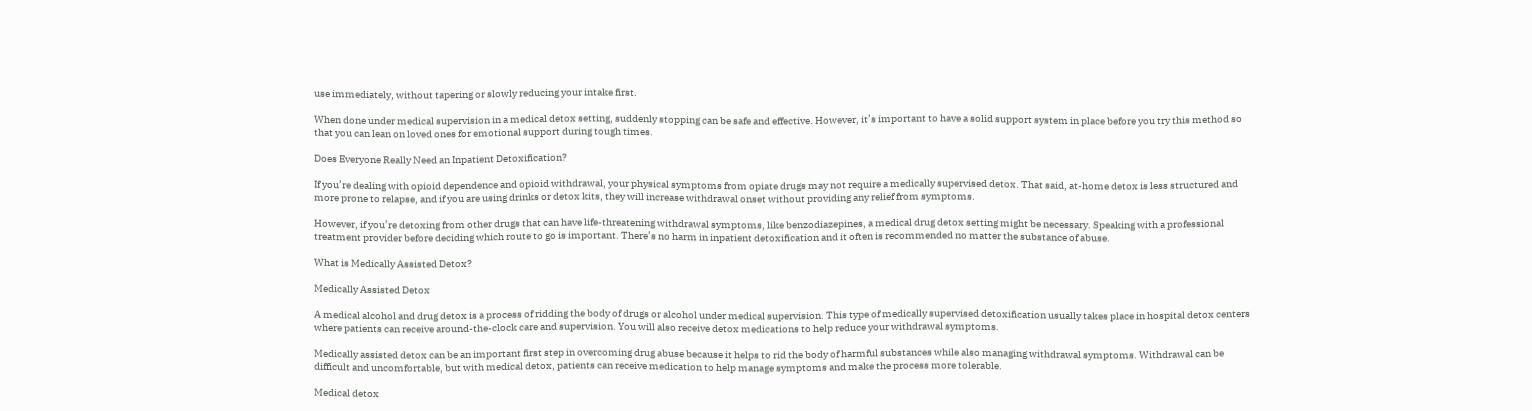use immediately, without tapering or slowly reducing your intake first.

When done under medical supervision in a medical detox setting, suddenly stopping can be safe and effective. However, it’s important to have a solid support system in place before you try this method so that you can lean on loved ones for emotional support during tough times.

Does Everyone Really Need an Inpatient Detoxification?

If you’re dealing with opioid dependence and opioid withdrawal, your physical symptoms from opiate drugs may not require a medically supervised detox. That said, at-home detox is less structured and more prone to relapse, and if you are using drinks or detox kits, they will increase withdrawal onset without providing any relief from symptoms.

However, if you’re detoxing from other drugs that can have life-threatening withdrawal symptoms, like benzodiazepines, a medical drug detox setting might be necessary. Speaking with a professional treatment provider before deciding which route to go is important. There’s no harm in inpatient detoxification and it often is recommended no matter the substance of abuse.

What is Medically Assisted Detox?

Medically Assisted Detox

A medical alcohol and drug detox is a process of ridding the body of drugs or alcohol under medical supervision. This type of medically supervised detoxification usually takes place in hospital detox centers where patients can receive around-the-clock care and supervision. You will also receive detox medications to help reduce your withdrawal symptoms.

Medically assisted detox can be an important first step in overcoming drug abuse because it helps to rid the body of harmful substances while also managing withdrawal symptoms. Withdrawal can be difficult and uncomfortable, but with medical detox, patients can receive medication to help manage symptoms and make the process more tolerable.

Medical detox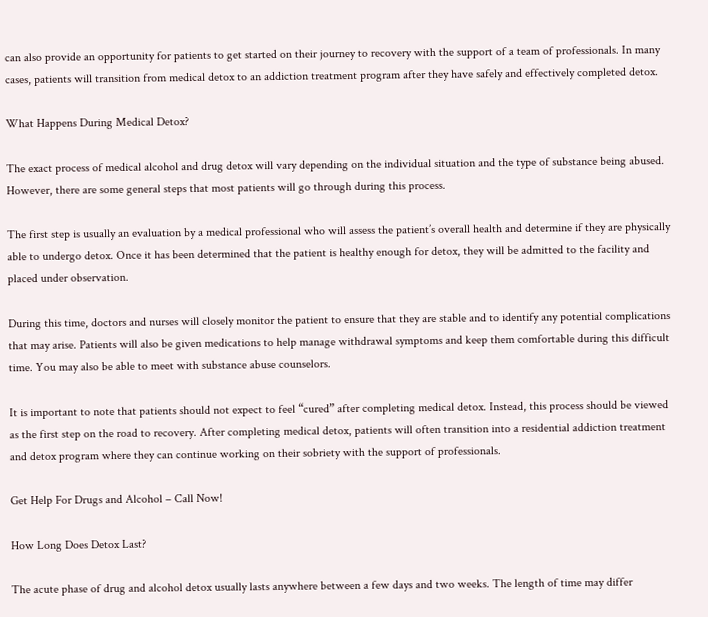can also provide an opportunity for patients to get started on their journey to recovery with the support of a team of professionals. In many cases, patients will transition from medical detox to an addiction treatment program after they have safely and effectively completed detox.

What Happens During Medical Detox?

The exact process of medical alcohol and drug detox will vary depending on the individual situation and the type of substance being abused. However, there are some general steps that most patients will go through during this process.

The first step is usually an evaluation by a medical professional who will assess the patient’s overall health and determine if they are physically able to undergo detox. Once it has been determined that the patient is healthy enough for detox, they will be admitted to the facility and placed under observation.

During this time, doctors and nurses will closely monitor the patient to ensure that they are stable and to identify any potential complications that may arise. Patients will also be given medications to help manage withdrawal symptoms and keep them comfortable during this difficult time. You may also be able to meet with substance abuse counselors.

It is important to note that patients should not expect to feel “cured” after completing medical detox. Instead, this process should be viewed as the first step on the road to recovery. After completing medical detox, patients will often transition into a residential addiction treatment and detox program where they can continue working on their sobriety with the support of professionals.

Get Help For Drugs and Alcohol – Call Now!

How Long Does Detox Last?

The acute phase of drug and alcohol detox usually lasts anywhere between a few days and two weeks. The length of time may differ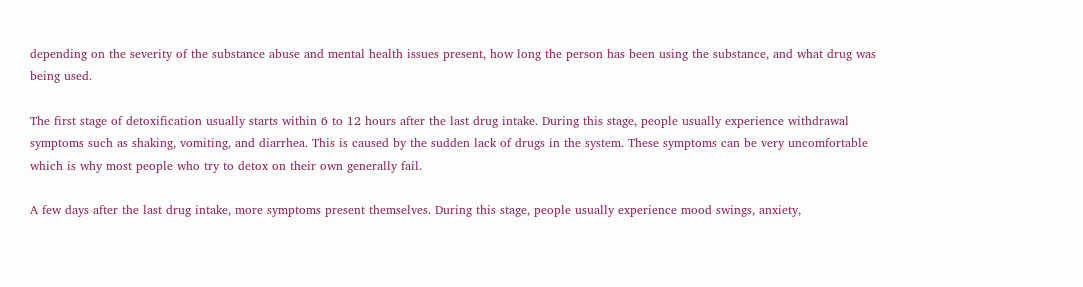depending on the severity of the substance abuse and mental health issues present, how long the person has been using the substance, and what drug was being used.

The first stage of detoxification usually starts within 6 to 12 hours after the last drug intake. During this stage, people usually experience withdrawal symptoms such as shaking, vomiting, and diarrhea. This is caused by the sudden lack of drugs in the system. These symptoms can be very uncomfortable which is why most people who try to detox on their own generally fail.

A few days after the last drug intake, more symptoms present themselves. During this stage, people usually experience mood swings, anxiety,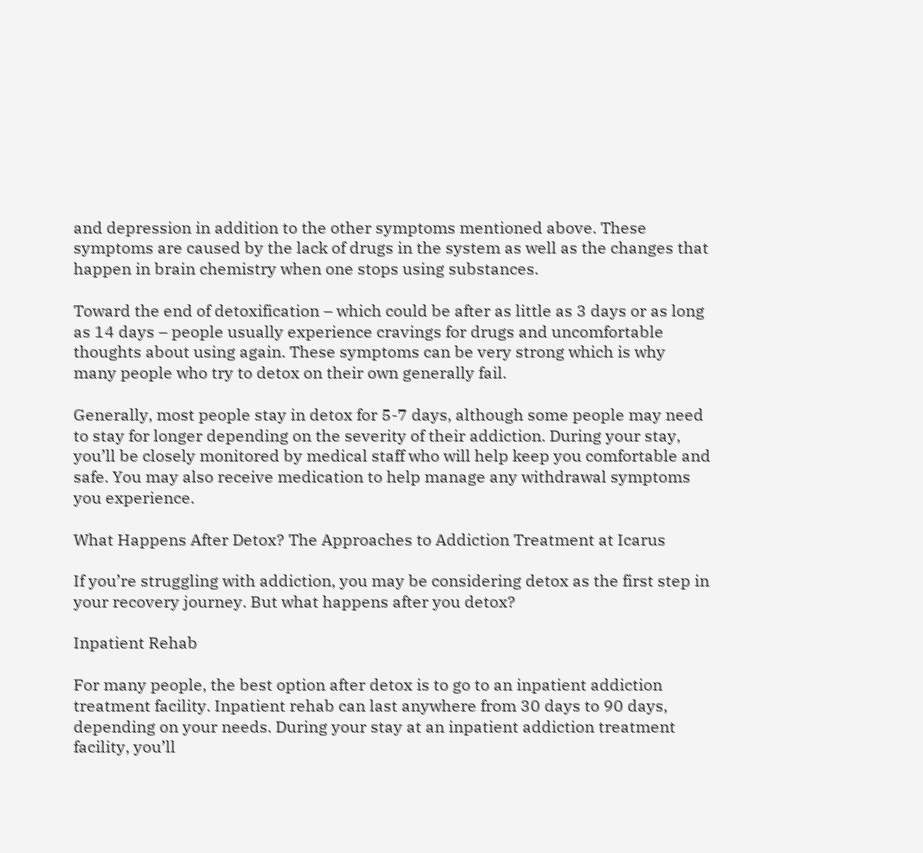and depression in addition to the other symptoms mentioned above. These symptoms are caused by the lack of drugs in the system as well as the changes that happen in brain chemistry when one stops using substances.

Toward the end of detoxification – which could be after as little as 3 days or as long as 14 days – people usually experience cravings for drugs and uncomfortable thoughts about using again. These symptoms can be very strong which is why many people who try to detox on their own generally fail.

Generally, most people stay in detox for 5-7 days, although some people may need to stay for longer depending on the severity of their addiction. During your stay, you’ll be closely monitored by medical staff who will help keep you comfortable and safe. You may also receive medication to help manage any withdrawal symptoms you experience.

What Happens After Detox? The Approaches to Addiction Treatment at Icarus

If you’re struggling with addiction, you may be considering detox as the first step in your recovery journey. But what happens after you detox?

Inpatient Rehab

For many people, the best option after detox is to go to an inpatient addiction treatment facility. Inpatient rehab can last anywhere from 30 days to 90 days, depending on your needs. During your stay at an inpatient addiction treatment facility, you’ll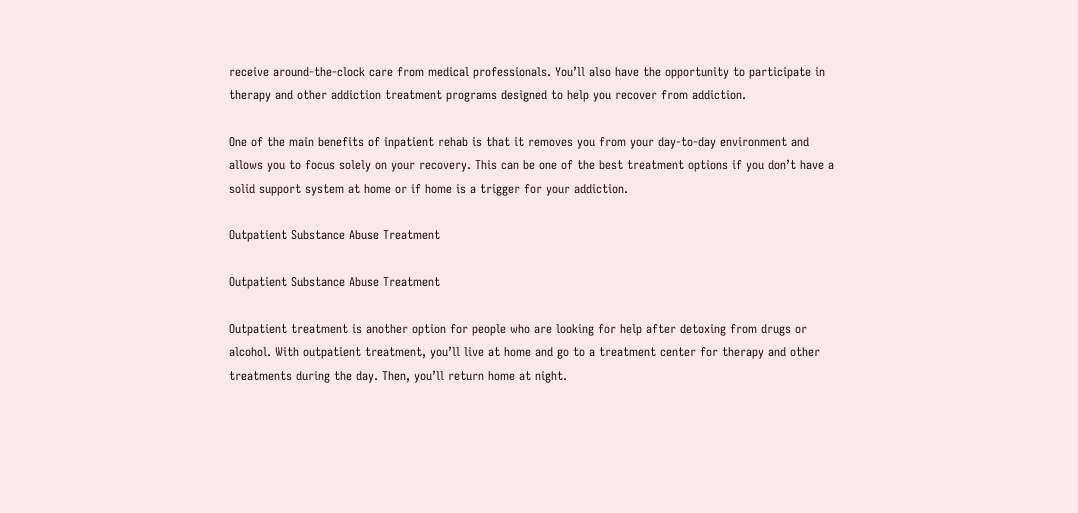receive around-the-clock care from medical professionals. You’ll also have the opportunity to participate in therapy and other addiction treatment programs designed to help you recover from addiction.

One of the main benefits of inpatient rehab is that it removes you from your day-to-day environment and allows you to focus solely on your recovery. This can be one of the best treatment options if you don’t have a solid support system at home or if home is a trigger for your addiction.

Outpatient Substance Abuse Treatment

Outpatient Substance Abuse Treatment

Outpatient treatment is another option for people who are looking for help after detoxing from drugs or alcohol. With outpatient treatment, you’ll live at home and go to a treatment center for therapy and other treatments during the day. Then, you’ll return home at night.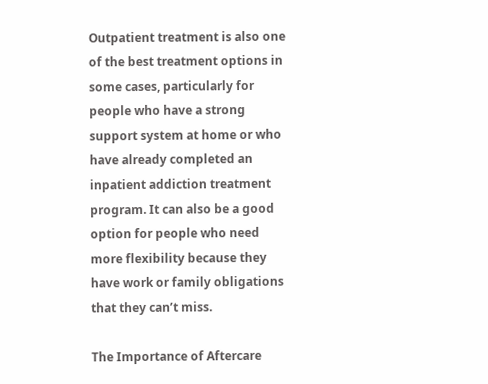Outpatient treatment is also one of the best treatment options in some cases, particularly for people who have a strong support system at home or who have already completed an inpatient addiction treatment program. It can also be a good option for people who need more flexibility because they have work or family obligations that they can’t miss.

The Importance of Aftercare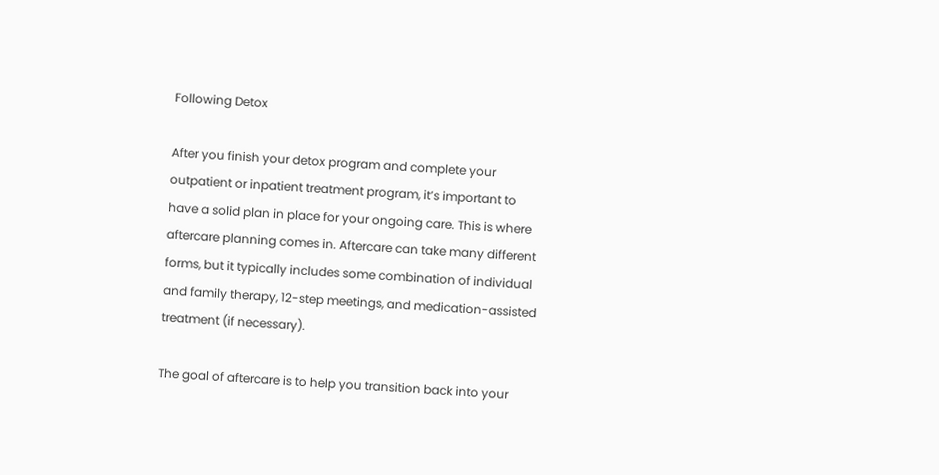Following Detox

After you finish your detox program and complete your outpatient or inpatient treatment program, it’s important to have a solid plan in place for your ongoing care. This is where aftercare planning comes in. Aftercare can take many different forms, but it typically includes some combination of individual and family therapy, 12-step meetings, and medication-assisted treatment (if necessary).

The goal of aftercare is to help you transition back into your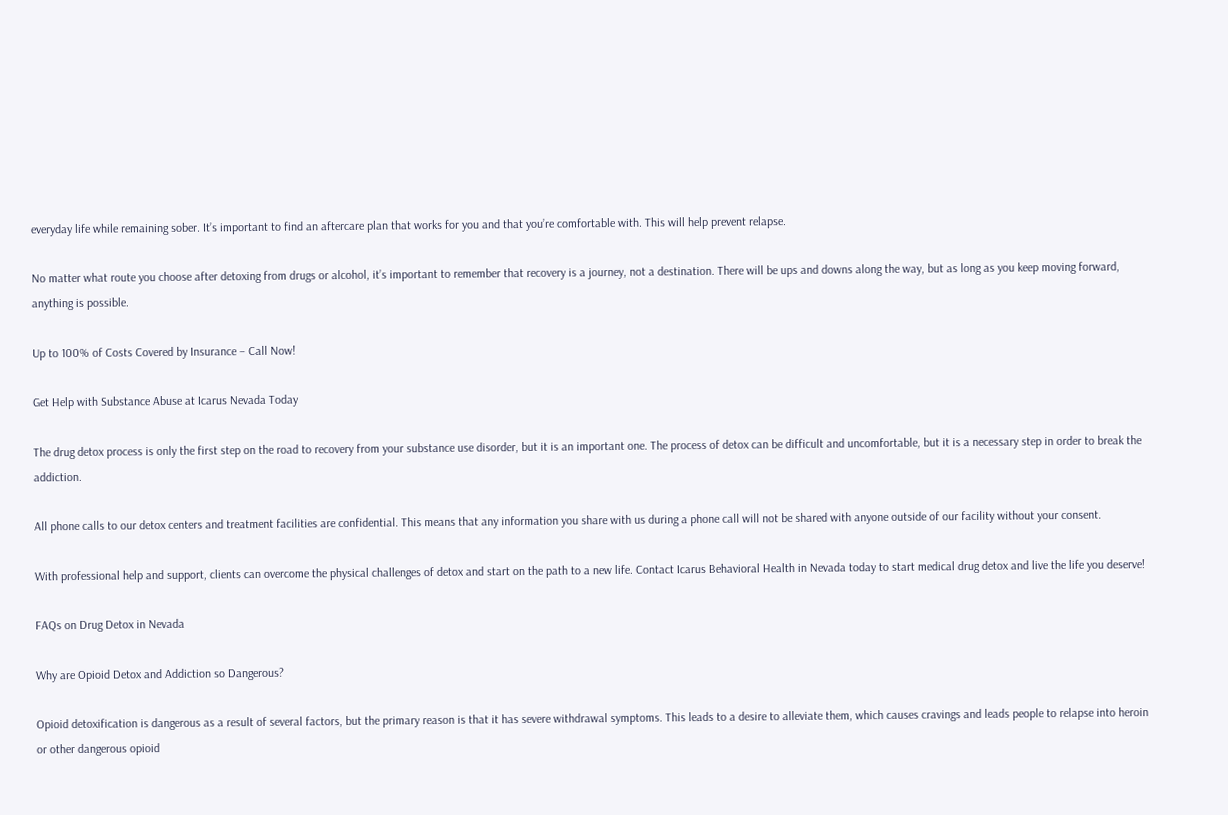everyday life while remaining sober. It’s important to find an aftercare plan that works for you and that you’re comfortable with. This will help prevent relapse.

No matter what route you choose after detoxing from drugs or alcohol, it’s important to remember that recovery is a journey, not a destination. There will be ups and downs along the way, but as long as you keep moving forward, anything is possible.

Up to 100% of Costs Covered by Insurance – Call Now!

Get Help with Substance Abuse at Icarus Nevada Today

The drug detox process is only the first step on the road to recovery from your substance use disorder, but it is an important one. The process of detox can be difficult and uncomfortable, but it is a necessary step in order to break the addiction.

All phone calls to our detox centers and treatment facilities are confidential. This means that any information you share with us during a phone call will not be shared with anyone outside of our facility without your consent.

With professional help and support, clients can overcome the physical challenges of detox and start on the path to a new life. Contact Icarus Behavioral Health in Nevada today to start medical drug detox and live the life you deserve!

FAQs on Drug Detox in Nevada

Why are Opioid Detox and Addiction so Dangerous?

Opioid detoxification is dangerous as a result of several factors, but the primary reason is that it has severe withdrawal symptoms. This leads to a desire to alleviate them, which causes cravings and leads people to relapse into heroin or other dangerous opioid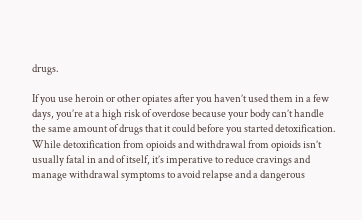drugs.

If you use heroin or other opiates after you haven’t used them in a few days, you’re at a high risk of overdose because your body can’t handle the same amount of drugs that it could before you started detoxification. While detoxification from opioids and withdrawal from opioids isn’t usually fatal in and of itself, it’s imperative to reduce cravings and manage withdrawal symptoms to avoid relapse and a dangerous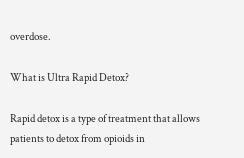overdose.

What is Ultra Rapid Detox?

Rapid detox is a type of treatment that allows patients to detox from opioids in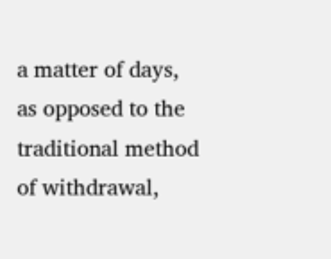a matter of days, as opposed to the traditional method of withdrawal,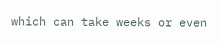which can take weeks or even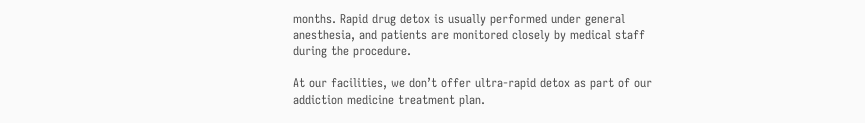months. Rapid drug detox is usually performed under general anesthesia, and patients are monitored closely by medical staff during the procedure.

At our facilities, we don’t offer ultra-rapid detox as part of our addiction medicine treatment plan.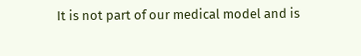It is not part of our medical model and is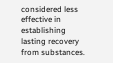considered less effective in establishing lasting recovery from substances.